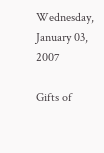Wednesday, January 03, 2007

Gifts of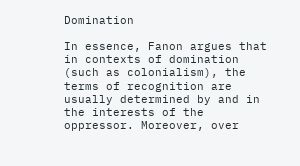Domination

In essence, Fanon argues that in contexts of domination (such as colonialism), the terms of recognition are usually determined by and in the interests of the oppressor. Moreover, over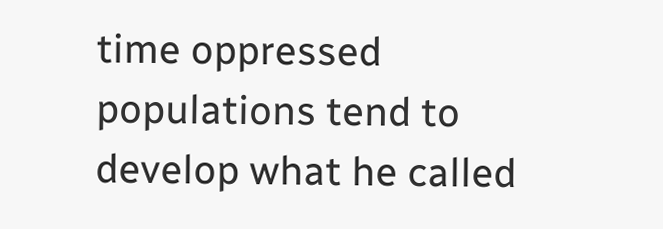time oppressed populations tend to develop what he called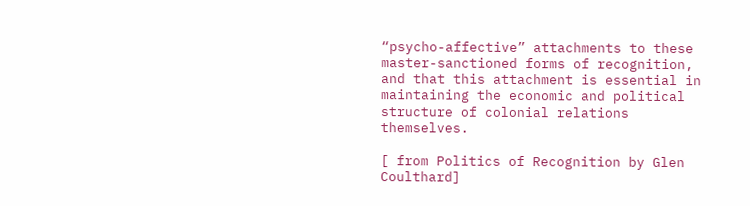“psycho-affective” attachments to these master-sanctioned forms of recognition, and that this attachment is essential in maintaining the economic and political structure of colonial relations themselves.

[ from Politics of Recognition by Glen Coulthard]